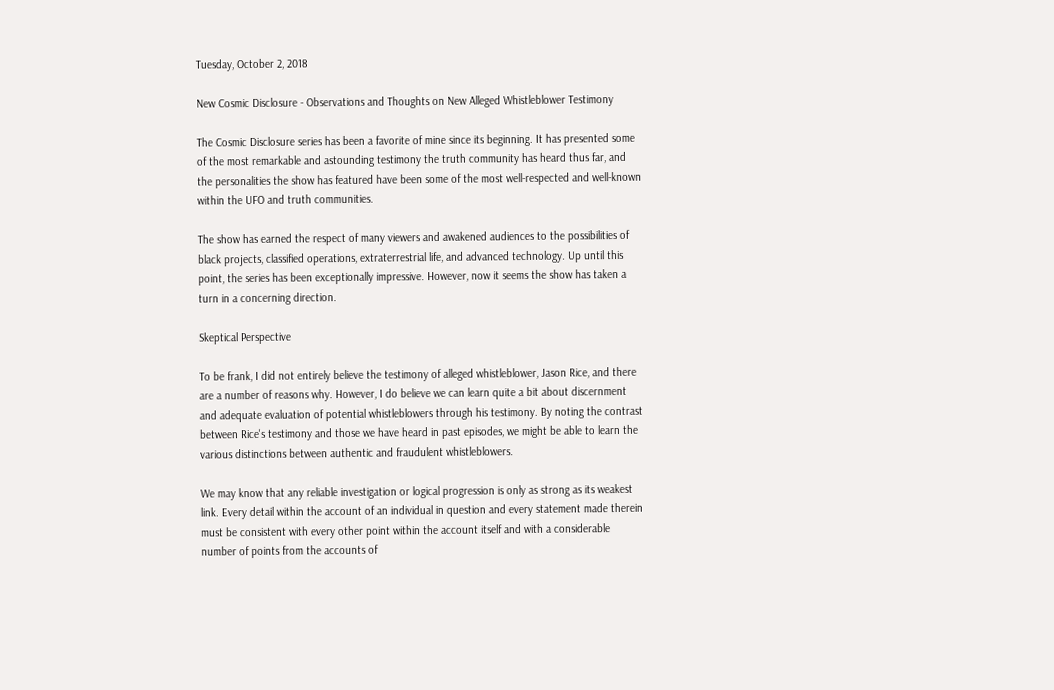Tuesday, October 2, 2018

New Cosmic Disclosure - Observations and Thoughts on New Alleged Whistleblower Testimony

The Cosmic Disclosure series has been a favorite of mine since its beginning. It has presented some of the most remarkable and astounding testimony the truth community has heard thus far, and the personalities the show has featured have been some of the most well-respected and well-known within the UFO and truth communities.

The show has earned the respect of many viewers and awakened audiences to the possibilities of black projects, classified operations, extraterrestrial life, and advanced technology. Up until this point, the series has been exceptionally impressive. However, now it seems the show has taken a turn in a concerning direction.

Skeptical Perspective

To be frank, I did not entirely believe the testimony of alleged whistleblower, Jason Rice, and there are a number of reasons why. However, I do believe we can learn quite a bit about discernment and adequate evaluation of potential whistleblowers through his testimony. By noting the contrast between Rice's testimony and those we have heard in past episodes, we might be able to learn the various distinctions between authentic and fraudulent whistleblowers.

We may know that any reliable investigation or logical progression is only as strong as its weakest link. Every detail within the account of an individual in question and every statement made therein must be consistent with every other point within the account itself and with a considerable number of points from the accounts of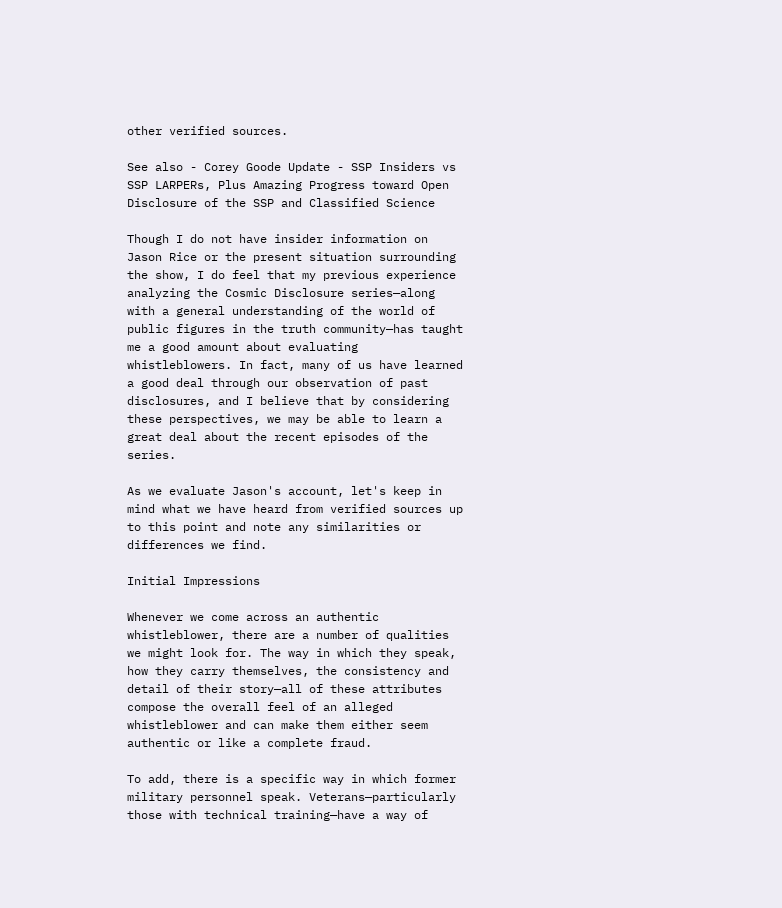other verified sources.

See also - Corey Goode Update - SSP Insiders vs SSP LARPERs, Plus Amazing Progress toward Open Disclosure of the SSP and Classified Science

Though I do not have insider information on Jason Rice or the present situation surrounding the show, I do feel that my previous experience analyzing the Cosmic Disclosure series—along with a general understanding of the world of public figures in the truth community—has taught me a good amount about evaluating whistleblowers. In fact, many of us have learned a good deal through our observation of past disclosures, and I believe that by considering these perspectives, we may be able to learn a great deal about the recent episodes of the series.

As we evaluate Jason's account, let's keep in mind what we have heard from verified sources up to this point and note any similarities or differences we find.

Initial Impressions

Whenever we come across an authentic whistleblower, there are a number of qualities we might look for. The way in which they speak, how they carry themselves, the consistency and detail of their story—all of these attributes compose the overall feel of an alleged whistleblower and can make them either seem authentic or like a complete fraud.

To add, there is a specific way in which former military personnel speak. Veterans—particularly those with technical training—have a way of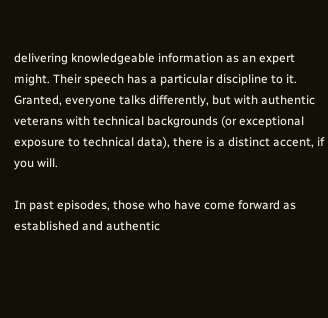delivering knowledgeable information as an expert might. Their speech has a particular discipline to it. Granted, everyone talks differently, but with authentic veterans with technical backgrounds (or exceptional exposure to technical data), there is a distinct accent, if you will.

In past episodes, those who have come forward as established and authentic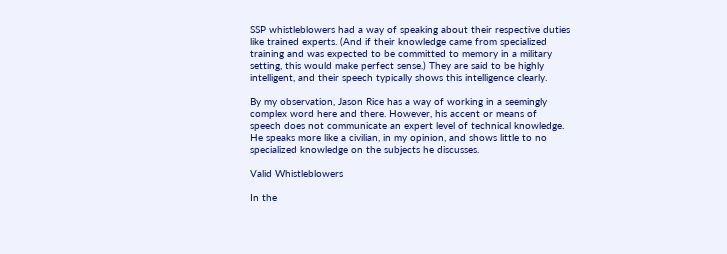SSP whistleblowers had a way of speaking about their respective duties like trained experts. (And if their knowledge came from specialized training and was expected to be committed to memory in a military setting, this would make perfect sense.) They are said to be highly intelligent, and their speech typically shows this intelligence clearly.

By my observation, Jason Rice has a way of working in a seemingly complex word here and there. However, his accent or means of speech does not communicate an expert level of technical knowledge. He speaks more like a civilian, in my opinion, and shows little to no specialized knowledge on the subjects he discusses.

Valid Whistleblowers

In the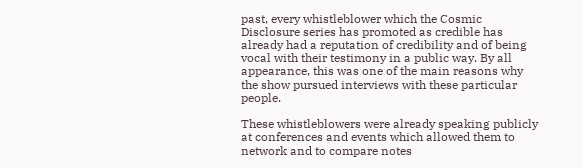past, every whistleblower which the Cosmic Disclosure series has promoted as credible has already had a reputation of credibility and of being vocal with their testimony in a public way. By all appearance, this was one of the main reasons why the show pursued interviews with these particular people.

These whistleblowers were already speaking publicly at conferences and events which allowed them to network and to compare notes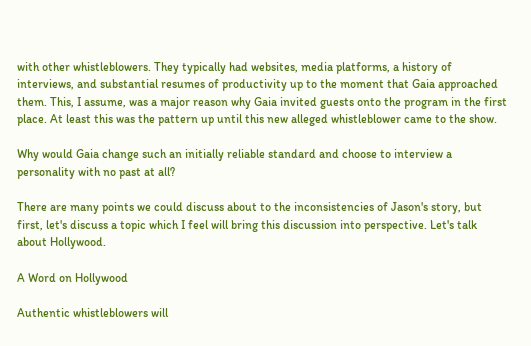with other whistleblowers. They typically had websites, media platforms, a history of interviews, and substantial resumes of productivity up to the moment that Gaia approached them. This, I assume, was a major reason why Gaia invited guests onto the program in the first place. At least this was the pattern up until this new alleged whistleblower came to the show.

Why would Gaia change such an initially reliable standard and choose to interview a personality with no past at all?

There are many points we could discuss about to the inconsistencies of Jason's story, but first, let's discuss a topic which I feel will bring this discussion into perspective. Let's talk about Hollywood.

A Word on Hollywood

Authentic whistleblowers will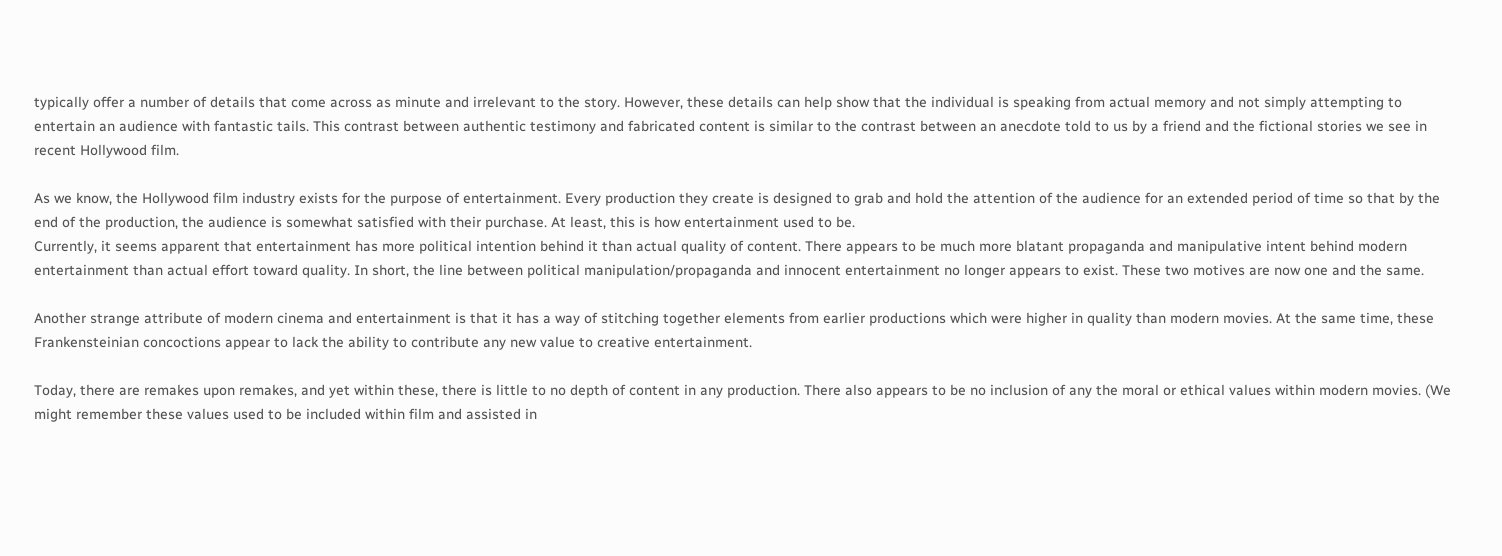typically offer a number of details that come across as minute and irrelevant to the story. However, these details can help show that the individual is speaking from actual memory and not simply attempting to entertain an audience with fantastic tails. This contrast between authentic testimony and fabricated content is similar to the contrast between an anecdote told to us by a friend and the fictional stories we see in recent Hollywood film.

As we know, the Hollywood film industry exists for the purpose of entertainment. Every production they create is designed to grab and hold the attention of the audience for an extended period of time so that by the end of the production, the audience is somewhat satisfied with their purchase. At least, this is how entertainment used to be.
Currently, it seems apparent that entertainment has more political intention behind it than actual quality of content. There appears to be much more blatant propaganda and manipulative intent behind modern entertainment than actual effort toward quality. In short, the line between political manipulation/propaganda and innocent entertainment no longer appears to exist. These two motives are now one and the same.

Another strange attribute of modern cinema and entertainment is that it has a way of stitching together elements from earlier productions which were higher in quality than modern movies. At the same time, these Frankensteinian concoctions appear to lack the ability to contribute any new value to creative entertainment.

Today, there are remakes upon remakes, and yet within these, there is little to no depth of content in any production. There also appears to be no inclusion of any the moral or ethical values within modern movies. (We might remember these values used to be included within film and assisted in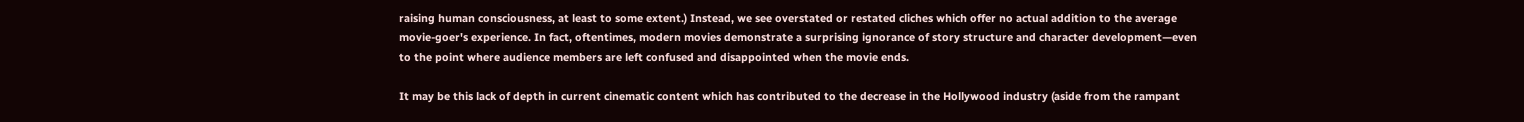raising human consciousness, at least to some extent.) Instead, we see overstated or restated cliches which offer no actual addition to the average movie-goer's experience. In fact, oftentimes, modern movies demonstrate a surprising ignorance of story structure and character development—even to the point where audience members are left confused and disappointed when the movie ends.

It may be this lack of depth in current cinematic content which has contributed to the decrease in the Hollywood industry (aside from the rampant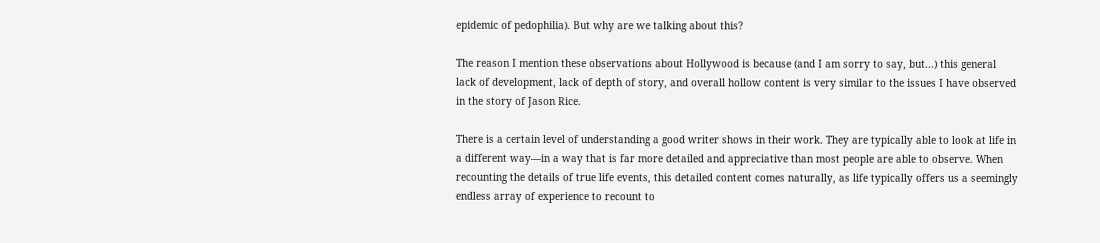epidemic of pedophilia). But why are we talking about this?

The reason I mention these observations about Hollywood is because (and I am sorry to say, but...) this general lack of development, lack of depth of story, and overall hollow content is very similar to the issues I have observed in the story of Jason Rice.

There is a certain level of understanding a good writer shows in their work. They are typically able to look at life in a different way—in a way that is far more detailed and appreciative than most people are able to observe. When recounting the details of true life events, this detailed content comes naturally, as life typically offers us a seemingly endless array of experience to recount to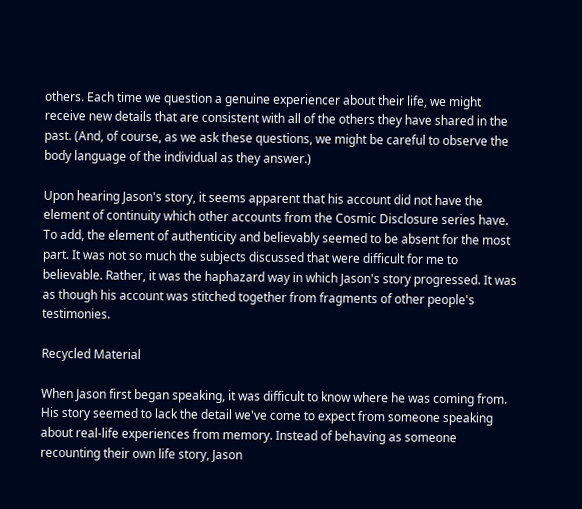others. Each time we question a genuine experiencer about their life, we might receive new details that are consistent with all of the others they have shared in the past. (And, of course, as we ask these questions, we might be careful to observe the body language of the individual as they answer.)

Upon hearing Jason's story, it seems apparent that his account did not have the element of continuity which other accounts from the Cosmic Disclosure series have. To add, the element of authenticity and believably seemed to be absent for the most part. It was not so much the subjects discussed that were difficult for me to believable. Rather, it was the haphazard way in which Jason's story progressed. It was as though his account was stitched together from fragments of other people's testimonies.

Recycled Material

When Jason first began speaking, it was difficult to know where he was coming from. His story seemed to lack the detail we've come to expect from someone speaking about real-life experiences from memory. Instead of behaving as someone recounting their own life story, Jason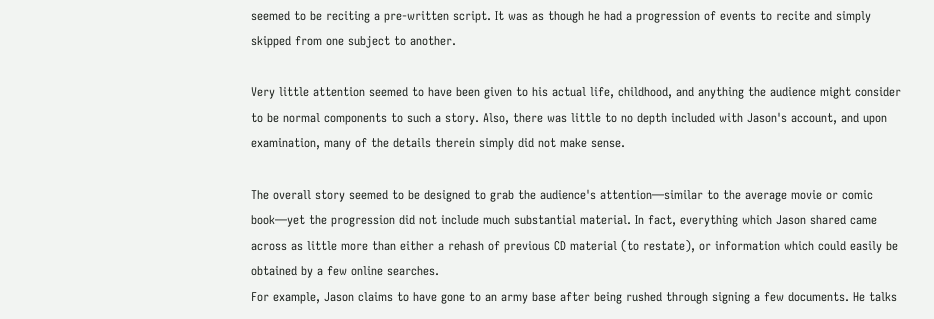seemed to be reciting a pre-written script. It was as though he had a progression of events to recite and simply skipped from one subject to another.

Very little attention seemed to have been given to his actual life, childhood, and anything the audience might consider to be normal components to such a story. Also, there was little to no depth included with Jason's account, and upon examination, many of the details therein simply did not make sense.

The overall story seemed to be designed to grab the audience's attention—similar to the average movie or comic book—yet the progression did not include much substantial material. In fact, everything which Jason shared came across as little more than either a rehash of previous CD material (to restate), or information which could easily be obtained by a few online searches.
For example, Jason claims to have gone to an army base after being rushed through signing a few documents. He talks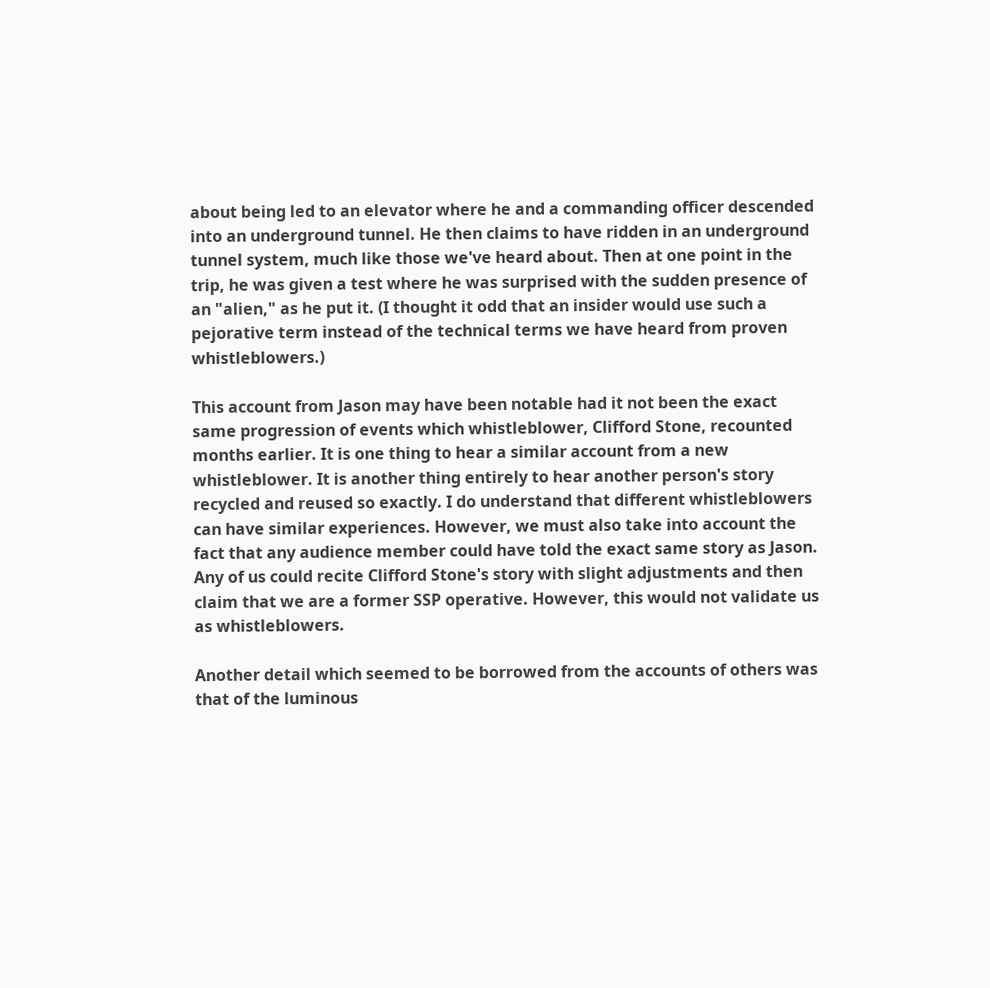about being led to an elevator where he and a commanding officer descended into an underground tunnel. He then claims to have ridden in an underground tunnel system, much like those we've heard about. Then at one point in the trip, he was given a test where he was surprised with the sudden presence of an "alien," as he put it. (I thought it odd that an insider would use such a pejorative term instead of the technical terms we have heard from proven whistleblowers.)

This account from Jason may have been notable had it not been the exact same progression of events which whistleblower, Clifford Stone, recounted months earlier. It is one thing to hear a similar account from a new whistleblower. It is another thing entirely to hear another person's story recycled and reused so exactly. I do understand that different whistleblowers can have similar experiences. However, we must also take into account the fact that any audience member could have told the exact same story as Jason. Any of us could recite Clifford Stone's story with slight adjustments and then claim that we are a former SSP operative. However, this would not validate us as whistleblowers.

Another detail which seemed to be borrowed from the accounts of others was that of the luminous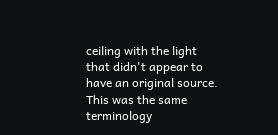ceiling with the light that didn't appear to have an original source. This was the same terminology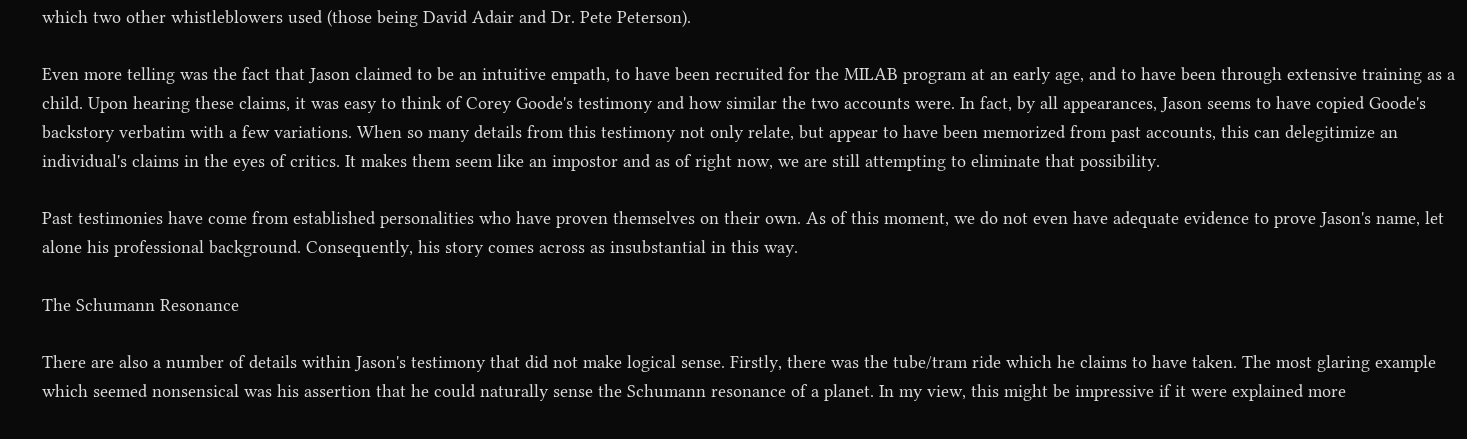which two other whistleblowers used (those being David Adair and Dr. Pete Peterson).

Even more telling was the fact that Jason claimed to be an intuitive empath, to have been recruited for the MILAB program at an early age, and to have been through extensive training as a child. Upon hearing these claims, it was easy to think of Corey Goode's testimony and how similar the two accounts were. In fact, by all appearances, Jason seems to have copied Goode's backstory verbatim with a few variations. When so many details from this testimony not only relate, but appear to have been memorized from past accounts, this can delegitimize an individual's claims in the eyes of critics. It makes them seem like an impostor and as of right now, we are still attempting to eliminate that possibility.

Past testimonies have come from established personalities who have proven themselves on their own. As of this moment, we do not even have adequate evidence to prove Jason's name, let alone his professional background. Consequently, his story comes across as insubstantial in this way.

The Schumann Resonance

There are also a number of details within Jason's testimony that did not make logical sense. Firstly, there was the tube/tram ride which he claims to have taken. The most glaring example which seemed nonsensical was his assertion that he could naturally sense the Schumann resonance of a planet. In my view, this might be impressive if it were explained more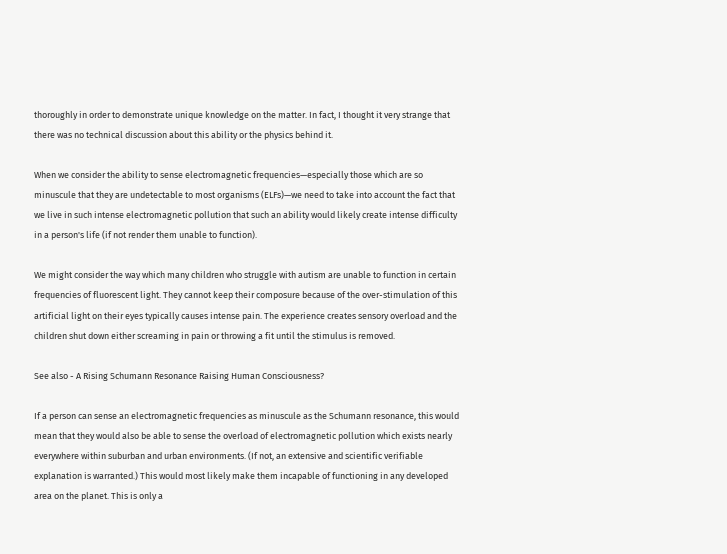thoroughly in order to demonstrate unique knowledge on the matter. In fact, I thought it very strange that there was no technical discussion about this ability or the physics behind it.

When we consider the ability to sense electromagnetic frequencies—especially those which are so minuscule that they are undetectable to most organisms (ELFs)—we need to take into account the fact that we live in such intense electromagnetic pollution that such an ability would likely create intense difficulty in a person's life (if not render them unable to function).

We might consider the way which many children who struggle with autism are unable to function in certain frequencies of fluorescent light. They cannot keep their composure because of the over-stimulation of this artificial light on their eyes typically causes intense pain. The experience creates sensory overload and the children shut down either screaming in pain or throwing a fit until the stimulus is removed.

See also - A Rising Schumann Resonance Raising Human Consciousness?

If a person can sense an electromagnetic frequencies as minuscule as the Schumann resonance, this would mean that they would also be able to sense the overload of electromagnetic pollution which exists nearly everywhere within suburban and urban environments. (If not, an extensive and scientific verifiable explanation is warranted.) This would most likely make them incapable of functioning in any developed area on the planet. This is only a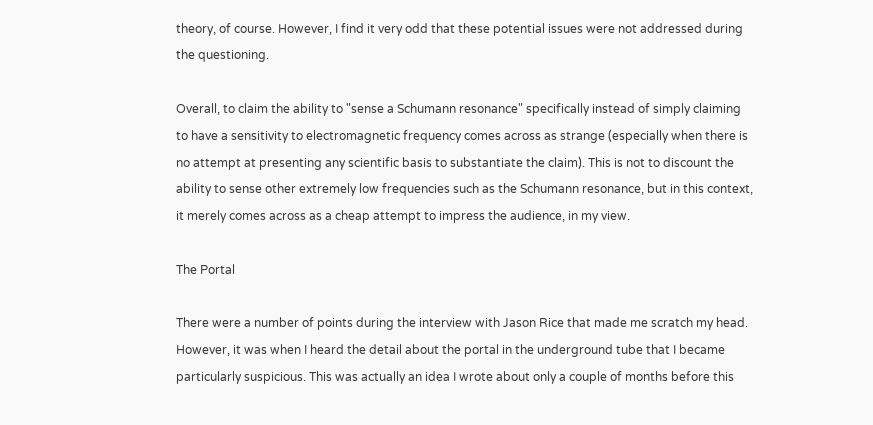theory, of course. However, I find it very odd that these potential issues were not addressed during the questioning.

Overall, to claim the ability to "sense a Schumann resonance" specifically instead of simply claiming to have a sensitivity to electromagnetic frequency comes across as strange (especially when there is no attempt at presenting any scientific basis to substantiate the claim). This is not to discount the ability to sense other extremely low frequencies such as the Schumann resonance, but in this context, it merely comes across as a cheap attempt to impress the audience, in my view.

The Portal

There were a number of points during the interview with Jason Rice that made me scratch my head. However, it was when I heard the detail about the portal in the underground tube that I became particularly suspicious. This was actually an idea I wrote about only a couple of months before this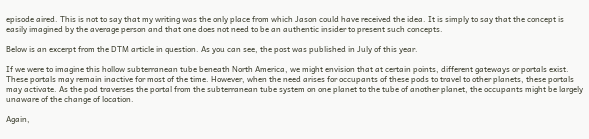episode aired. This is not to say that my writing was the only place from which Jason could have received the idea. It is simply to say that the concept is easily imagined by the average person and that one does not need to be an authentic insider to present such concepts.

Below is an excerpt from the DTM article in question. As you can see, the post was published in July of this year.

If we were to imagine this hollow subterranean tube beneath North America, we might envision that at certain points, different gateways or portals exist. These portals may remain inactive for most of the time. However, when the need arises for occupants of these pods to travel to other planets, these portals may activate. As the pod traverses the portal from the subterranean tube system on one planet to the tube of another planet, the occupants might be largely unaware of the change of location.

Again,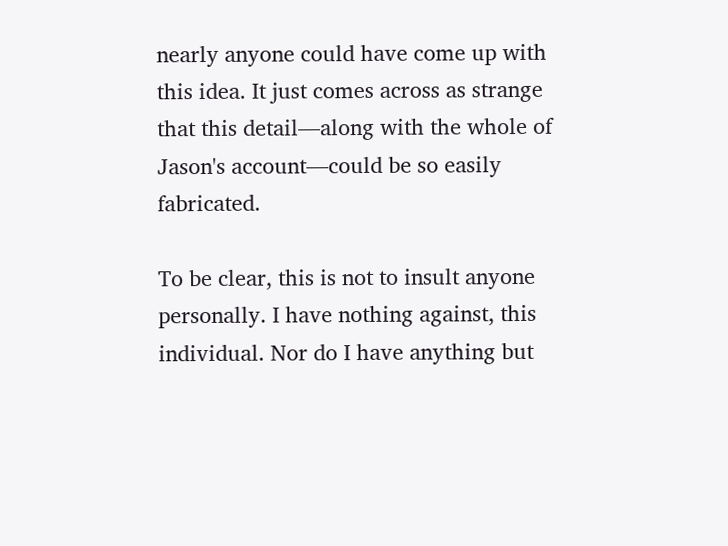nearly anyone could have come up with this idea. It just comes across as strange that this detail—along with the whole of Jason's account—could be so easily fabricated.

To be clear, this is not to insult anyone personally. I have nothing against, this individual. Nor do I have anything but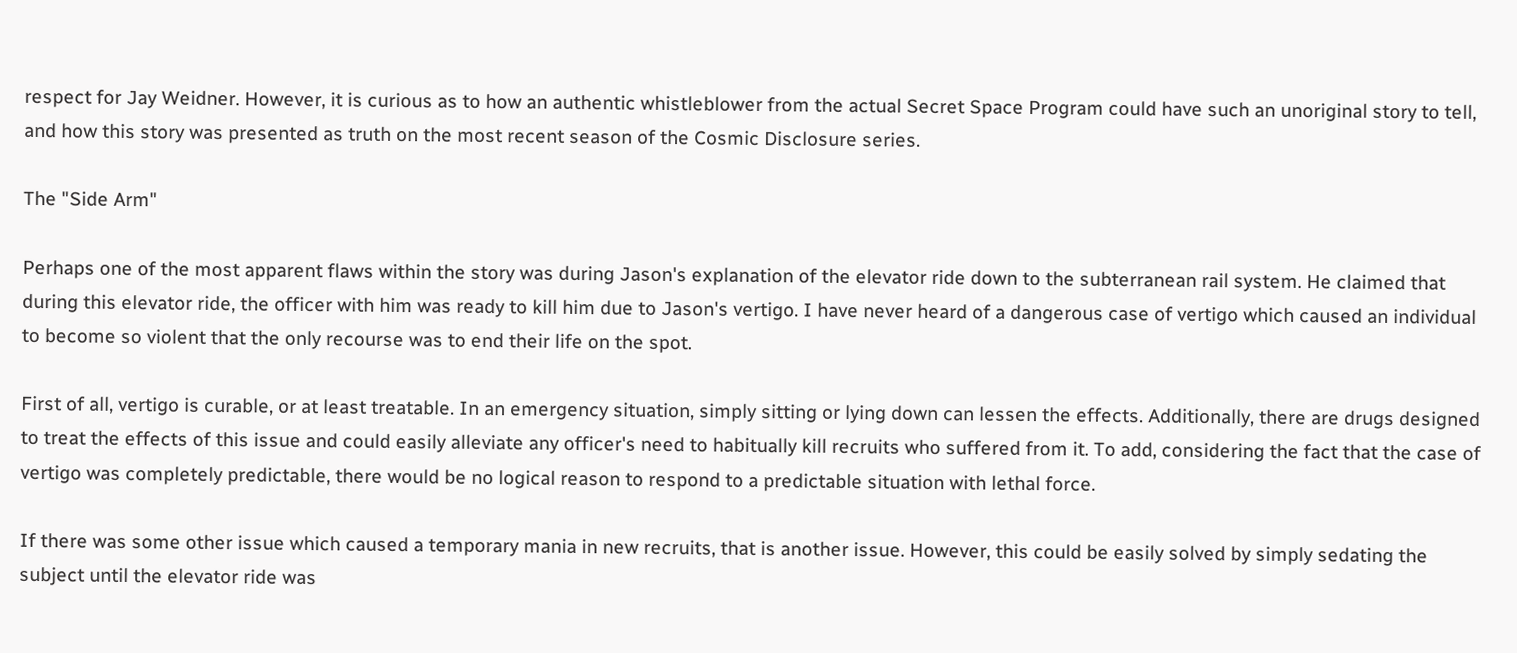respect for Jay Weidner. However, it is curious as to how an authentic whistleblower from the actual Secret Space Program could have such an unoriginal story to tell, and how this story was presented as truth on the most recent season of the Cosmic Disclosure series.

The "Side Arm"

Perhaps one of the most apparent flaws within the story was during Jason's explanation of the elevator ride down to the subterranean rail system. He claimed that during this elevator ride, the officer with him was ready to kill him due to Jason's vertigo. I have never heard of a dangerous case of vertigo which caused an individual to become so violent that the only recourse was to end their life on the spot.

First of all, vertigo is curable, or at least treatable. In an emergency situation, simply sitting or lying down can lessen the effects. Additionally, there are drugs designed to treat the effects of this issue and could easily alleviate any officer's need to habitually kill recruits who suffered from it. To add, considering the fact that the case of vertigo was completely predictable, there would be no logical reason to respond to a predictable situation with lethal force.

If there was some other issue which caused a temporary mania in new recruits, that is another issue. However, this could be easily solved by simply sedating the subject until the elevator ride was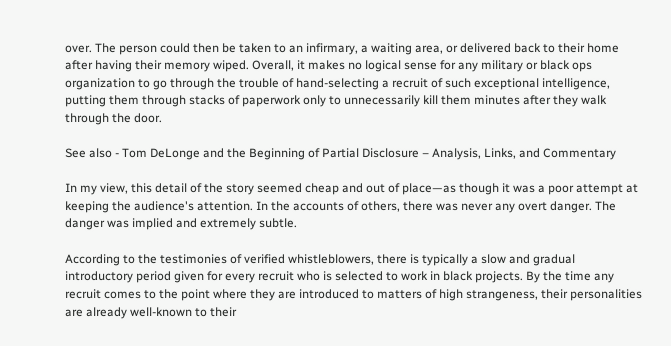over. The person could then be taken to an infirmary, a waiting area, or delivered back to their home after having their memory wiped. Overall, it makes no logical sense for any military or black ops organization to go through the trouble of hand-selecting a recruit of such exceptional intelligence, putting them through stacks of paperwork only to unnecessarily kill them minutes after they walk through the door.

See also - Tom DeLonge and the Beginning of Partial Disclosure – Analysis, Links, and Commentary

In my view, this detail of the story seemed cheap and out of place—as though it was a poor attempt at keeping the audience's attention. In the accounts of others, there was never any overt danger. The danger was implied and extremely subtle.

According to the testimonies of verified whistleblowers, there is typically a slow and gradual introductory period given for every recruit who is selected to work in black projects. By the time any recruit comes to the point where they are introduced to matters of high strangeness, their personalities are already well-known to their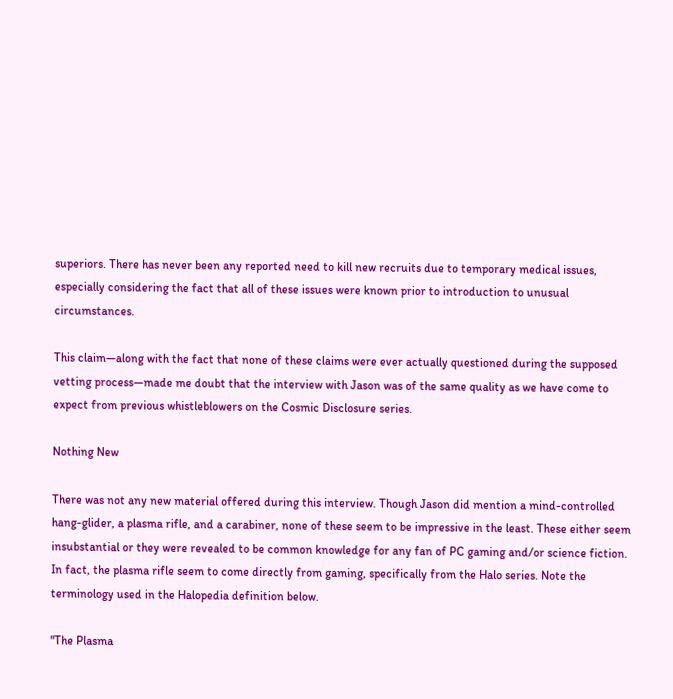superiors. There has never been any reported need to kill new recruits due to temporary medical issues, especially considering the fact that all of these issues were known prior to introduction to unusual circumstances.

This claim—along with the fact that none of these claims were ever actually questioned during the supposed vetting process—made me doubt that the interview with Jason was of the same quality as we have come to expect from previous whistleblowers on the Cosmic Disclosure series.

Nothing New

There was not any new material offered during this interview. Though Jason did mention a mind-controlled hang-glider, a plasma rifle, and a carabiner, none of these seem to be impressive in the least. These either seem insubstantial or they were revealed to be common knowledge for any fan of PC gaming and/or science fiction. In fact, the plasma rifle seem to come directly from gaming, specifically from the Halo series. Note the terminology used in the Halopedia definition below.

"The Plasma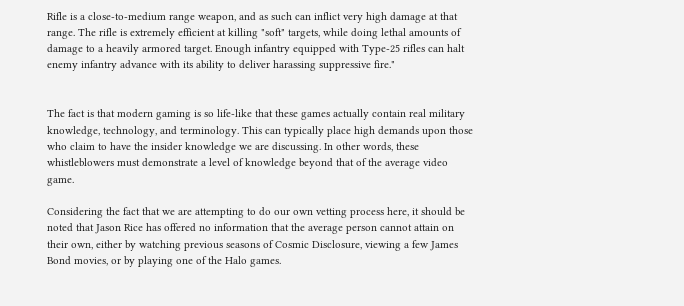Rifle is a close-to-medium range weapon, and as such can inflict very high damage at that range. The rifle is extremely efficient at killing "soft" targets, while doing lethal amounts of damage to a heavily armored target. Enough infantry equipped with Type-25 rifles can halt enemy infantry advance with its ability to deliver harassing suppressive fire."


The fact is that modern gaming is so life-like that these games actually contain real military knowledge, technology, and terminology. This can typically place high demands upon those who claim to have the insider knowledge we are discussing. In other words, these whistleblowers must demonstrate a level of knowledge beyond that of the average video game.

Considering the fact that we are attempting to do our own vetting process here, it should be noted that Jason Rice has offered no information that the average person cannot attain on their own, either by watching previous seasons of Cosmic Disclosure, viewing a few James Bond movies, or by playing one of the Halo games.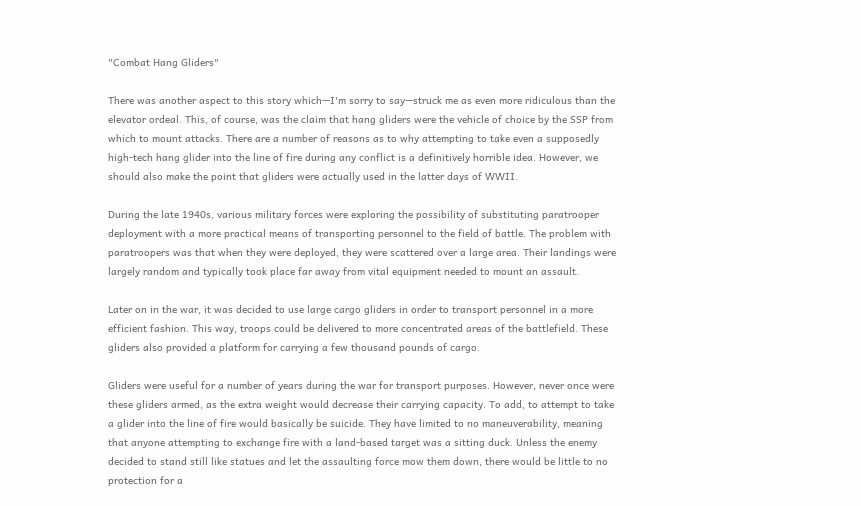"Combat Hang Gliders"

There was another aspect to this story which—I'm sorry to say—struck me as even more ridiculous than the elevator ordeal. This, of course, was the claim that hang gliders were the vehicle of choice by the SSP from which to mount attacks. There are a number of reasons as to why attempting to take even a supposedly high-tech hang glider into the line of fire during any conflict is a definitively horrible idea. However, we should also make the point that gliders were actually used in the latter days of WWII.

During the late 1940s, various military forces were exploring the possibility of substituting paratrooper deployment with a more practical means of transporting personnel to the field of battle. The problem with paratroopers was that when they were deployed, they were scattered over a large area. Their landings were largely random and typically took place far away from vital equipment needed to mount an assault.

Later on in the war, it was decided to use large cargo gliders in order to transport personnel in a more efficient fashion. This way, troops could be delivered to more concentrated areas of the battlefield. These gliders also provided a platform for carrying a few thousand pounds of cargo.

Gliders were useful for a number of years during the war for transport purposes. However, never once were these gliders armed, as the extra weight would decrease their carrying capacity. To add, to attempt to take a glider into the line of fire would basically be suicide. They have limited to no maneuverability, meaning that anyone attempting to exchange fire with a land-based target was a sitting duck. Unless the enemy decided to stand still like statues and let the assaulting force mow them down, there would be little to no protection for a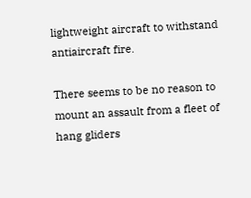lightweight aircraft to withstand antiaircraft fire.

There seems to be no reason to mount an assault from a fleet of hang gliders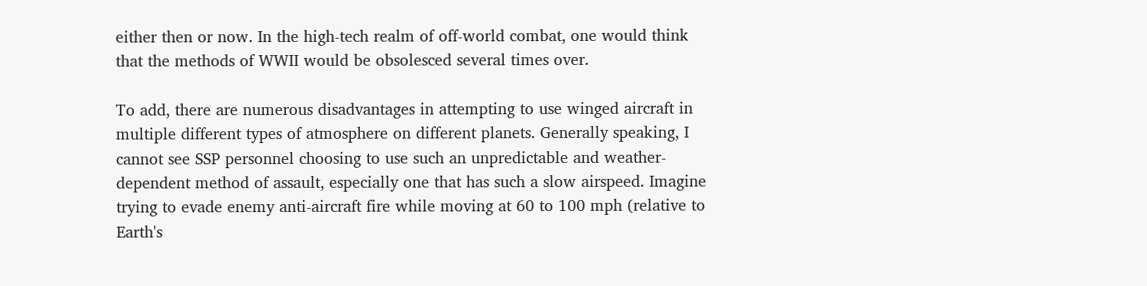either then or now. In the high-tech realm of off-world combat, one would think that the methods of WWII would be obsolesced several times over.

To add, there are numerous disadvantages in attempting to use winged aircraft in multiple different types of atmosphere on different planets. Generally speaking, I cannot see SSP personnel choosing to use such an unpredictable and weather-dependent method of assault, especially one that has such a slow airspeed. Imagine trying to evade enemy anti-aircraft fire while moving at 60 to 100 mph (relative to Earth's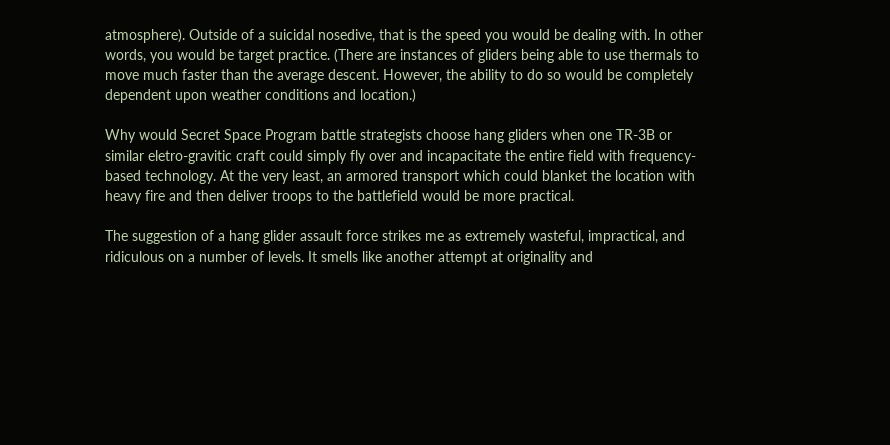atmosphere). Outside of a suicidal nosedive, that is the speed you would be dealing with. In other words, you would be target practice. (There are instances of gliders being able to use thermals to move much faster than the average descent. However, the ability to do so would be completely dependent upon weather conditions and location.)

Why would Secret Space Program battle strategists choose hang gliders when one TR-3B or similar eletro-gravitic craft could simply fly over and incapacitate the entire field with frequency-based technology. At the very least, an armored transport which could blanket the location with heavy fire and then deliver troops to the battlefield would be more practical.

The suggestion of a hang glider assault force strikes me as extremely wasteful, impractical, and ridiculous on a number of levels. It smells like another attempt at originality and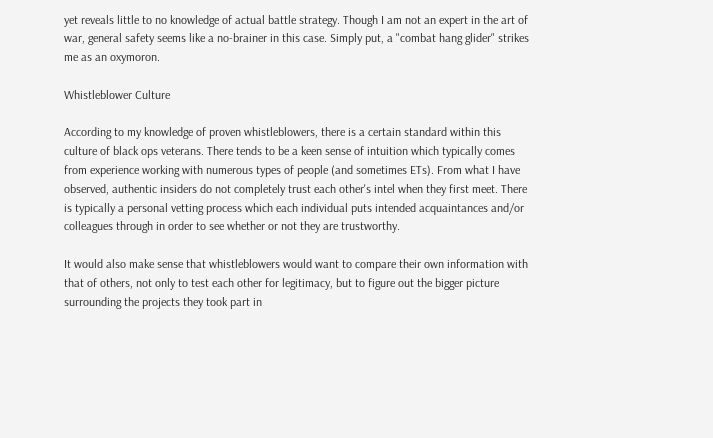yet reveals little to no knowledge of actual battle strategy. Though I am not an expert in the art of war, general safety seems like a no-brainer in this case. Simply put, a "combat hang glider" strikes me as an oxymoron.

Whistleblower Culture

According to my knowledge of proven whistleblowers, there is a certain standard within this culture of black ops veterans. There tends to be a keen sense of intuition which typically comes from experience working with numerous types of people (and sometimes ETs). From what I have observed, authentic insiders do not completely trust each other's intel when they first meet. There is typically a personal vetting process which each individual puts intended acquaintances and/or colleagues through in order to see whether or not they are trustworthy.

It would also make sense that whistleblowers would want to compare their own information with that of others, not only to test each other for legitimacy, but to figure out the bigger picture surrounding the projects they took part in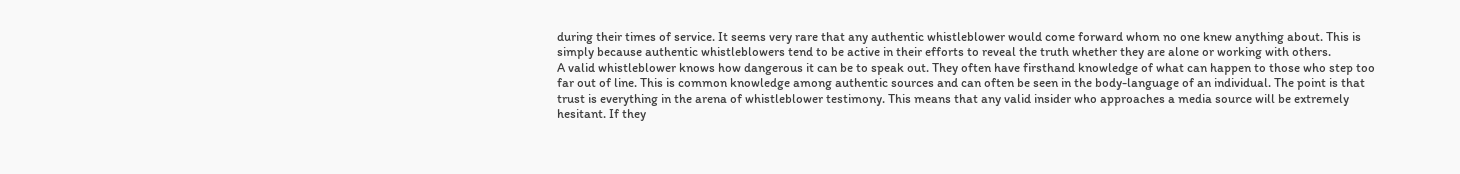during their times of service. It seems very rare that any authentic whistleblower would come forward whom no one knew anything about. This is simply because authentic whistleblowers tend to be active in their efforts to reveal the truth whether they are alone or working with others.
A valid whistleblower knows how dangerous it can be to speak out. They often have firsthand knowledge of what can happen to those who step too far out of line. This is common knowledge among authentic sources and can often be seen in the body-language of an individual. The point is that trust is everything in the arena of whistleblower testimony. This means that any valid insider who approaches a media source will be extremely hesitant. If they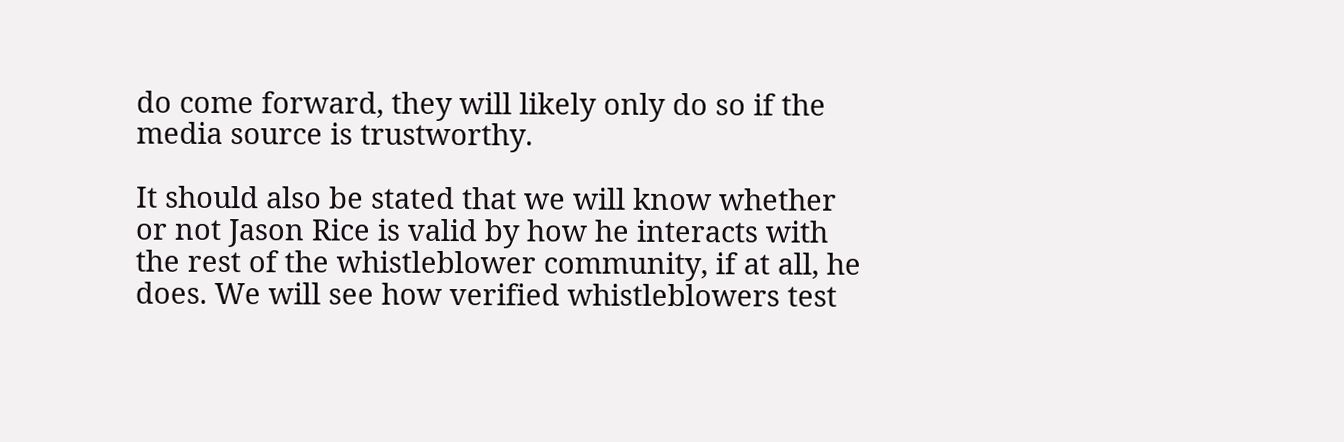do come forward, they will likely only do so if the media source is trustworthy.

It should also be stated that we will know whether or not Jason Rice is valid by how he interacts with the rest of the whistleblower community, if at all, he does. We will see how verified whistleblowers test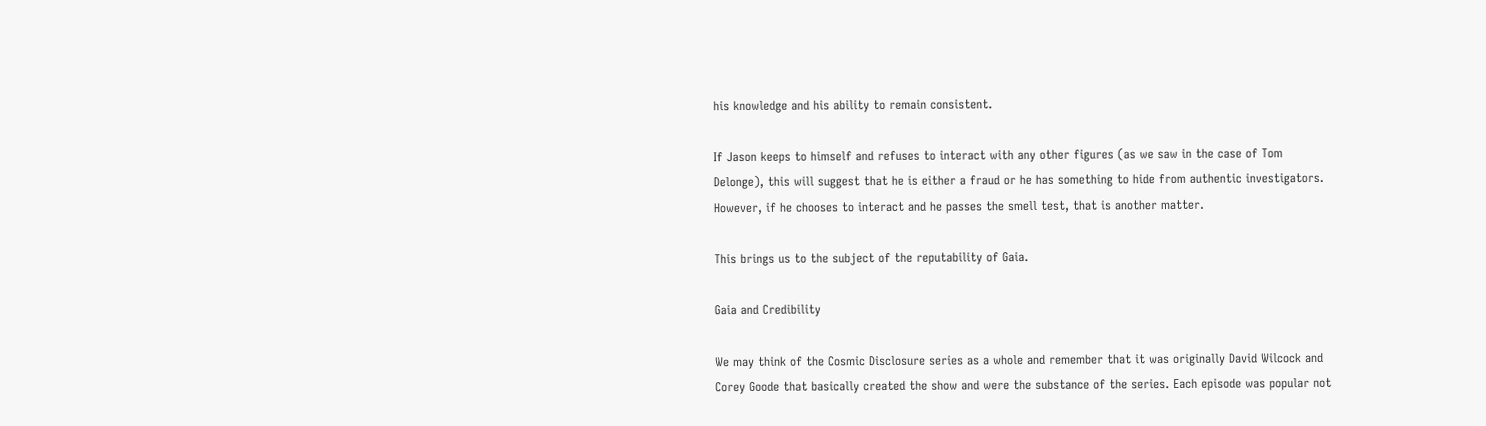his knowledge and his ability to remain consistent.

If Jason keeps to himself and refuses to interact with any other figures (as we saw in the case of Tom Delonge), this will suggest that he is either a fraud or he has something to hide from authentic investigators. However, if he chooses to interact and he passes the smell test, that is another matter.

This brings us to the subject of the reputability of Gaia.

Gaia and Credibility

We may think of the Cosmic Disclosure series as a whole and remember that it was originally David Wilcock and Corey Goode that basically created the show and were the substance of the series. Each episode was popular not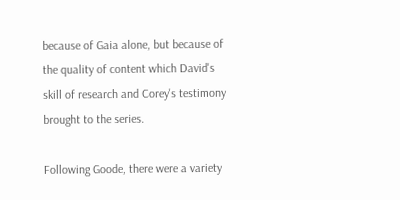because of Gaia alone, but because of the quality of content which David's skill of research and Corey's testimony brought to the series.

Following Goode, there were a variety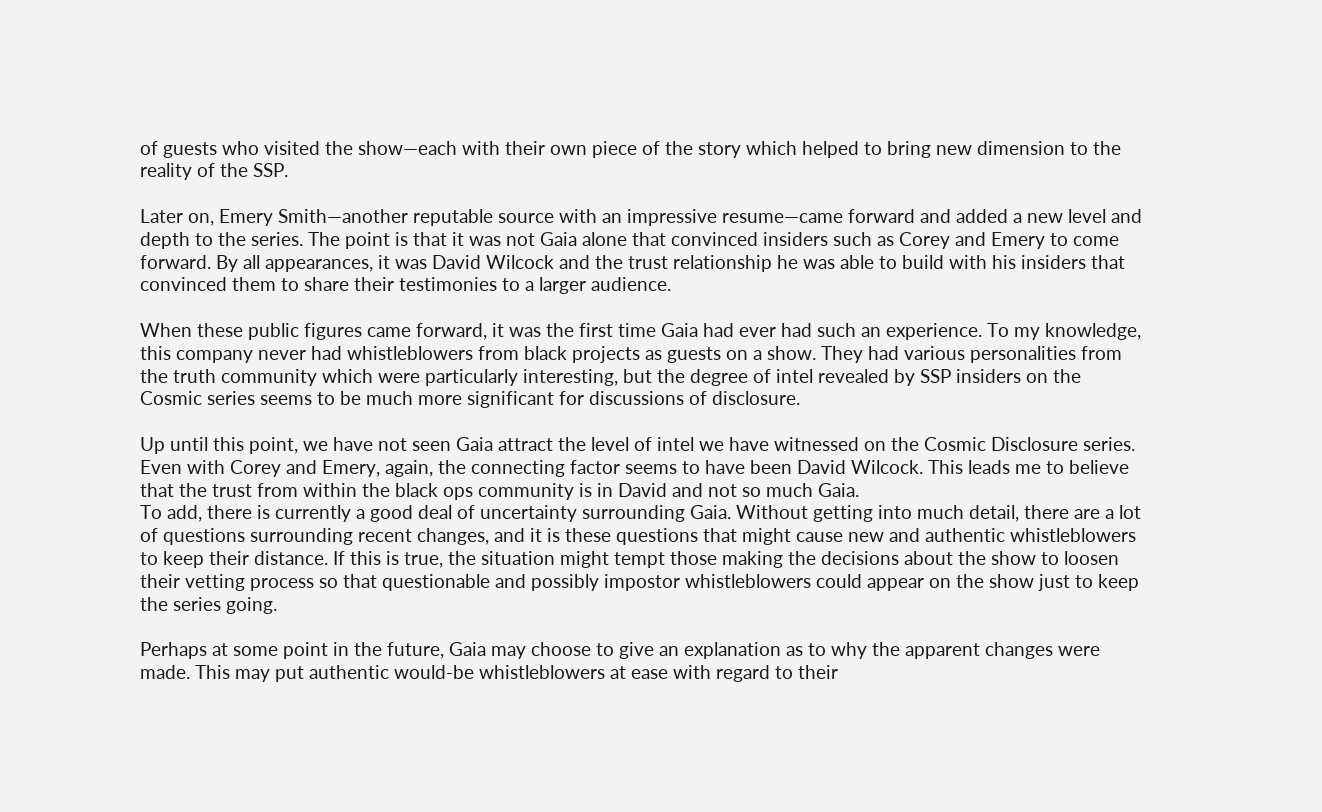of guests who visited the show—each with their own piece of the story which helped to bring new dimension to the reality of the SSP.

Later on, Emery Smith—another reputable source with an impressive resume—came forward and added a new level and depth to the series. The point is that it was not Gaia alone that convinced insiders such as Corey and Emery to come forward. By all appearances, it was David Wilcock and the trust relationship he was able to build with his insiders that convinced them to share their testimonies to a larger audience.

When these public figures came forward, it was the first time Gaia had ever had such an experience. To my knowledge, this company never had whistleblowers from black projects as guests on a show. They had various personalities from the truth community which were particularly interesting, but the degree of intel revealed by SSP insiders on the Cosmic series seems to be much more significant for discussions of disclosure.

Up until this point, we have not seen Gaia attract the level of intel we have witnessed on the Cosmic Disclosure series. Even with Corey and Emery, again, the connecting factor seems to have been David Wilcock. This leads me to believe that the trust from within the black ops community is in David and not so much Gaia.
To add, there is currently a good deal of uncertainty surrounding Gaia. Without getting into much detail, there are a lot of questions surrounding recent changes, and it is these questions that might cause new and authentic whistleblowers to keep their distance. If this is true, the situation might tempt those making the decisions about the show to loosen their vetting process so that questionable and possibly impostor whistleblowers could appear on the show just to keep the series going.

Perhaps at some point in the future, Gaia may choose to give an explanation as to why the apparent changes were made. This may put authentic would-be whistleblowers at ease with regard to their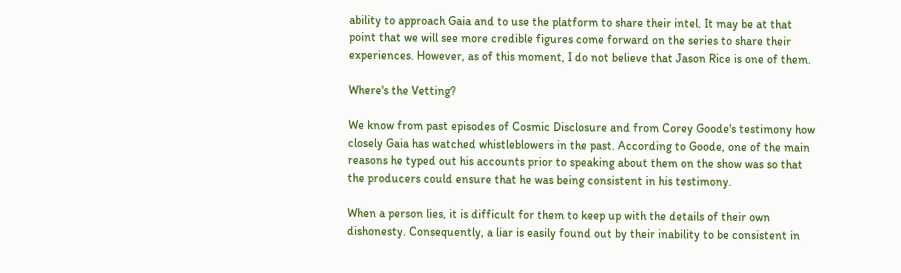ability to approach Gaia and to use the platform to share their intel. It may be at that point that we will see more credible figures come forward on the series to share their experiences. However, as of this moment, I do not believe that Jason Rice is one of them.

Where's the Vetting?

We know from past episodes of Cosmic Disclosure and from Corey Goode's testimony how closely Gaia has watched whistleblowers in the past. According to Goode, one of the main reasons he typed out his accounts prior to speaking about them on the show was so that the producers could ensure that he was being consistent in his testimony.

When a person lies, it is difficult for them to keep up with the details of their own dishonesty. Consequently, a liar is easily found out by their inability to be consistent in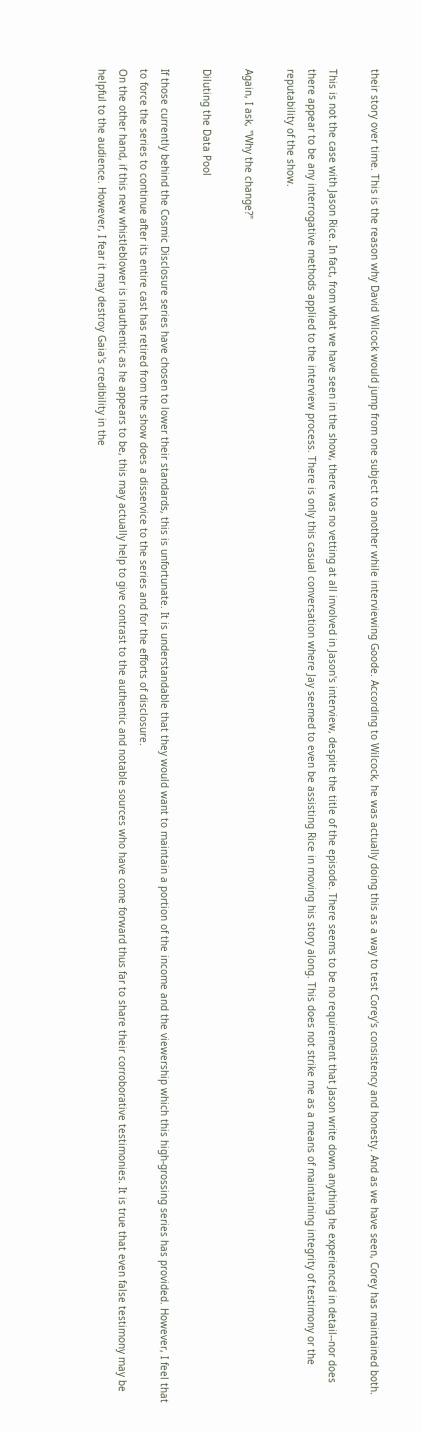their story over time. This is the reason why David Wilcock would jump from one subject to another while interviewing Goode. According to Wilcock, he was actually doing this as a way to test Corey's consistency and honesty. And as we have seen, Corey has maintained both.

This is not the case with Jason Rice. In fact, from what we have seen in the show, there was no vetting at all involved in Jason's interview, despite the title of the episode. There seems to be no requirement that Jason write down anything he experienced in detail--nor does there appear to be any interrogative methods applied to the interview process. There is only this casual conversation where Jay seemed to even be assisting Rice in moving his story along. This does not strike me as a means of maintaining integrity of testimony or the reputability of the show.

Again, I ask, "Why the change?"

Diluting the Data Pool

If those currently behind the Cosmic Disclosure series have chosen to lower their standards, this is unfortunate. It is understandable that they would want to maintain a portion of the income and the viewership which this high-grossing series has provided. However, I feel that to force the series to continue after its entire cast has retired from the show does a disservice to the series and for the efforts of disclosure.
On the other hand, if this new whistleblower is inauthentic as he appears to be, this may actually help to give contrast to the authentic and notable sources who have come forward thus far to share their corroborative testimonies. It is true that even false testimony may be helpful to the audience. However, I fear it may destroy Gaia's credibility in the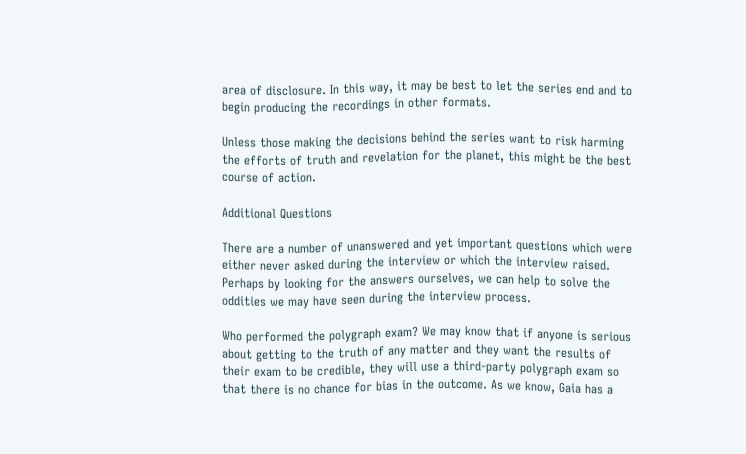area of disclosure. In this way, it may be best to let the series end and to begin producing the recordings in other formats.

Unless those making the decisions behind the series want to risk harming the efforts of truth and revelation for the planet, this might be the best course of action.

Additional Questions

There are a number of unanswered and yet important questions which were either never asked during the interview or which the interview raised. Perhaps by looking for the answers ourselves, we can help to solve the oddities we may have seen during the interview process.

Who performed the polygraph exam? We may know that if anyone is serious about getting to the truth of any matter and they want the results of their exam to be credible, they will use a third-party polygraph exam so that there is no chance for bias in the outcome. As we know, Gaia has a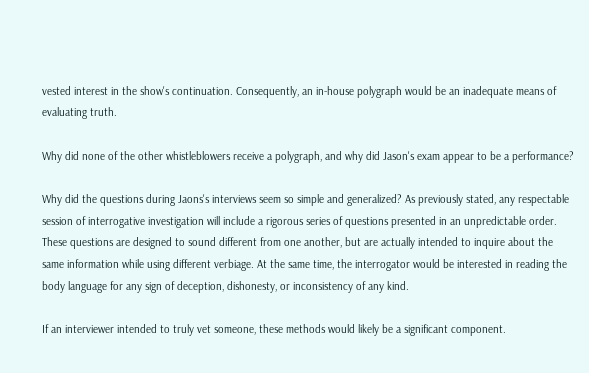vested interest in the show's continuation. Consequently, an in-house polygraph would be an inadequate means of evaluating truth.

Why did none of the other whistleblowers receive a polygraph, and why did Jason's exam appear to be a performance?

Why did the questions during Jaons's interviews seem so simple and generalized? As previously stated, any respectable session of interrogative investigation will include a rigorous series of questions presented in an unpredictable order. These questions are designed to sound different from one another, but are actually intended to inquire about the same information while using different verbiage. At the same time, the interrogator would be interested in reading the body language for any sign of deception, dishonesty, or inconsistency of any kind.

If an interviewer intended to truly vet someone, these methods would likely be a significant component.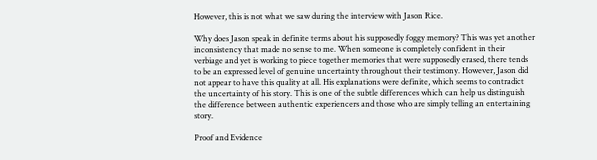However, this is not what we saw during the interview with Jason Rice.

Why does Jason speak in definite terms about his supposedly foggy memory? This was yet another inconsistency that made no sense to me. When someone is completely confident in their verbiage and yet is working to piece together memories that were supposedly erased, there tends to be an expressed level of genuine uncertainty throughout their testimony. However, Jason did not appear to have this quality at all. His explanations were definite, which seems to contradict the uncertainty of his story. This is one of the subtle differences which can help us distinguish the difference between authentic experiencers and those who are simply telling an entertaining story.

Proof and Evidence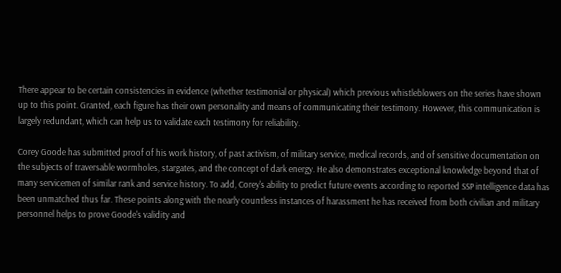There appear to be certain consistencies in evidence (whether testimonial or physical) which previous whistleblowers on the series have shown up to this point. Granted, each figure has their own personality and means of communicating their testimony. However, this communication is largely redundant, which can help us to validate each testimony for reliability.

Corey Goode has submitted proof of his work history, of past activism, of military service, medical records, and of sensitive documentation on the subjects of traversable wormholes, stargates, and the concept of dark energy. He also demonstrates exceptional knowledge beyond that of many servicemen of similar rank and service history. To add, Corey's ability to predict future events according to reported SSP intelligence data has been unmatched thus far. These points along with the nearly countless instances of harassment he has received from both civilian and military personnel helps to prove Goode's validity and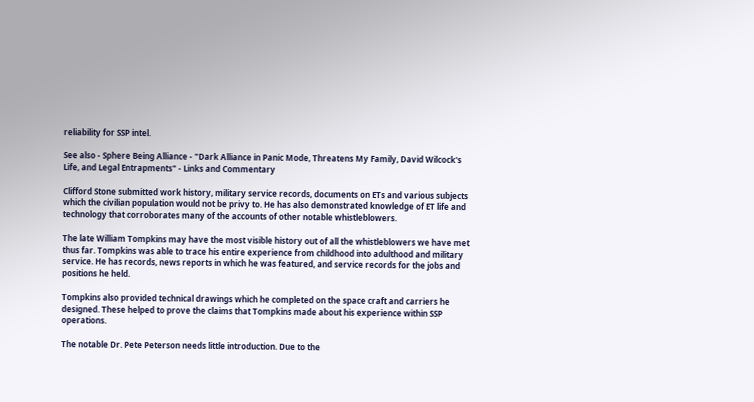reliability for SSP intel.

See also - Sphere Being Alliance - "Dark Alliance in Panic Mode, Threatens My Family, David Wilcock's Life, and Legal Entrapments" - Links and Commentary

Clifford Stone submitted work history, military service records, documents on ETs and various subjects which the civilian population would not be privy to. He has also demonstrated knowledge of ET life and technology that corroborates many of the accounts of other notable whistleblowers.

The late William Tompkins may have the most visible history out of all the whistleblowers we have met thus far. Tompkins was able to trace his entire experience from childhood into adulthood and military service. He has records, news reports in which he was featured, and service records for the jobs and positions he held.

Tompkins also provided technical drawings which he completed on the space craft and carriers he designed. These helped to prove the claims that Tompkins made about his experience within SSP operations.

The notable Dr. Pete Peterson needs little introduction. Due to the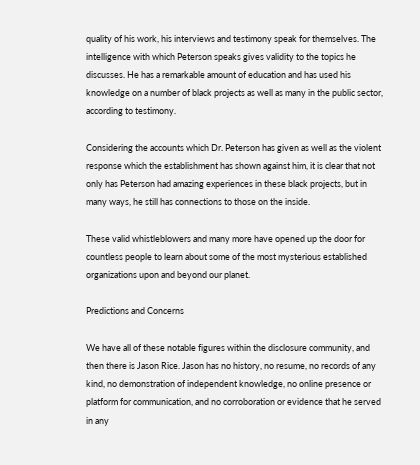quality of his work, his interviews and testimony speak for themselves. The intelligence with which Peterson speaks gives validity to the topics he discusses. He has a remarkable amount of education and has used his knowledge on a number of black projects as well as many in the public sector, according to testimony.

Considering the accounts which Dr. Peterson has given as well as the violent response which the establishment has shown against him, it is clear that not only has Peterson had amazing experiences in these black projects, but in many ways, he still has connections to those on the inside.

These valid whistleblowers and many more have opened up the door for countless people to learn about some of the most mysterious established organizations upon and beyond our planet.

Predictions and Concerns

We have all of these notable figures within the disclosure community, and then there is Jason Rice. Jason has no history, no resume, no records of any kind, no demonstration of independent knowledge, no online presence or platform for communication, and no corroboration or evidence that he served in any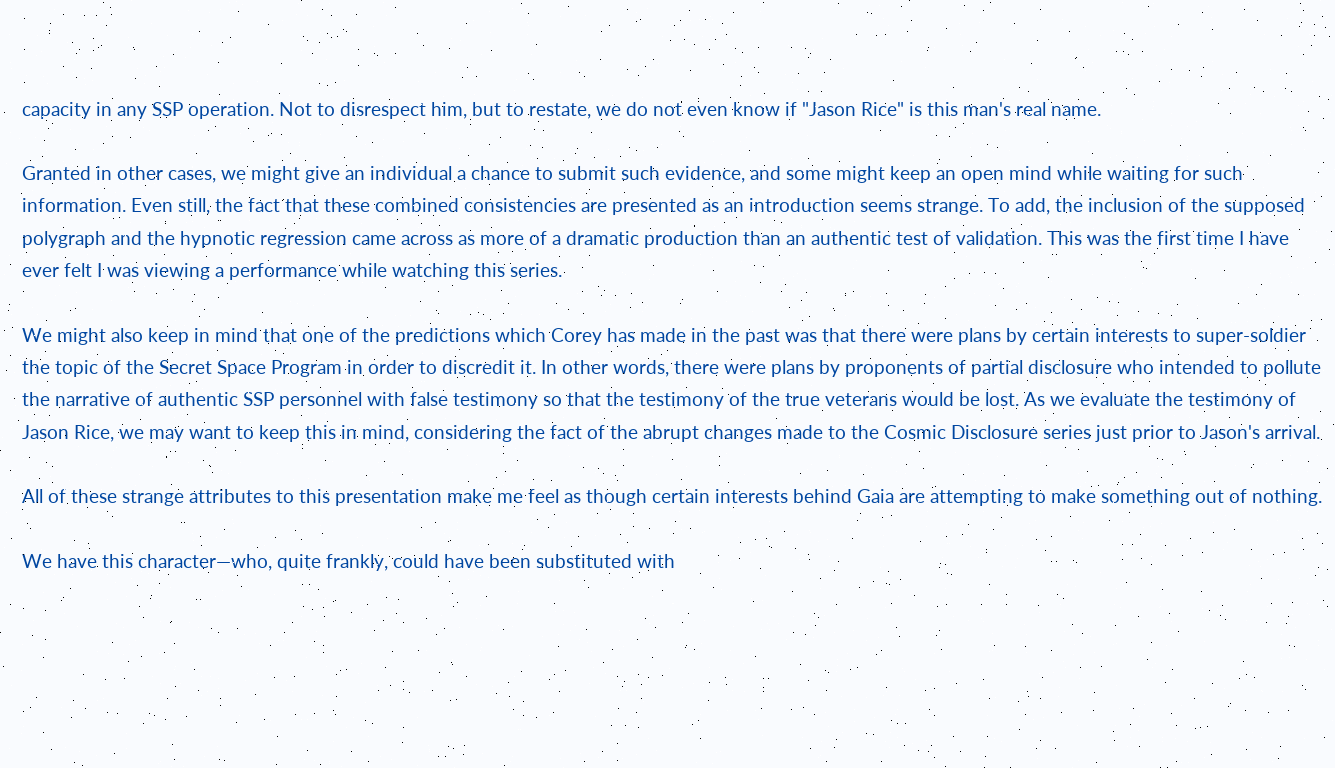capacity in any SSP operation. Not to disrespect him, but to restate, we do not even know if "Jason Rice" is this man's real name.

Granted in other cases, we might give an individual a chance to submit such evidence, and some might keep an open mind while waiting for such information. Even still, the fact that these combined consistencies are presented as an introduction seems strange. To add, the inclusion of the supposed polygraph and the hypnotic regression came across as more of a dramatic production than an authentic test of validation. This was the first time I have ever felt I was viewing a performance while watching this series.

We might also keep in mind that one of the predictions which Corey has made in the past was that there were plans by certain interests to super-soldier the topic of the Secret Space Program in order to discredit it. In other words, there were plans by proponents of partial disclosure who intended to pollute the narrative of authentic SSP personnel with false testimony so that the testimony of the true veterans would be lost. As we evaluate the testimony of Jason Rice, we may want to keep this in mind, considering the fact of the abrupt changes made to the Cosmic Disclosure series just prior to Jason's arrival.

All of these strange attributes to this presentation make me feel as though certain interests behind Gaia are attempting to make something out of nothing.

We have this character—who, quite frankly, could have been substituted with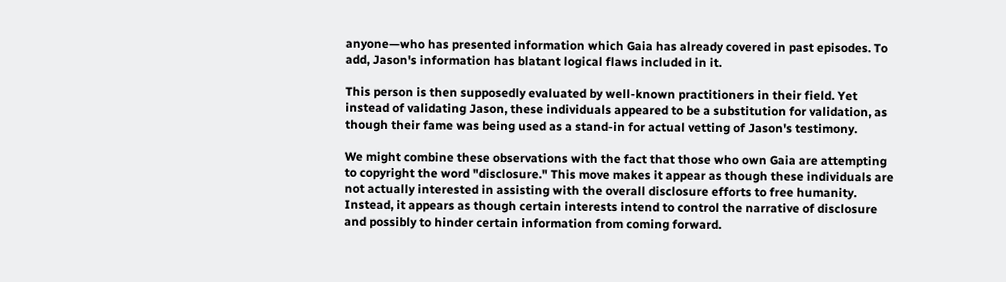anyone—who has presented information which Gaia has already covered in past episodes. To add, Jason's information has blatant logical flaws included in it.

This person is then supposedly evaluated by well-known practitioners in their field. Yet instead of validating Jason, these individuals appeared to be a substitution for validation, as though their fame was being used as a stand-in for actual vetting of Jason's testimony.

We might combine these observations with the fact that those who own Gaia are attempting to copyright the word "disclosure." This move makes it appear as though these individuals are not actually interested in assisting with the overall disclosure efforts to free humanity. Instead, it appears as though certain interests intend to control the narrative of disclosure and possibly to hinder certain information from coming forward.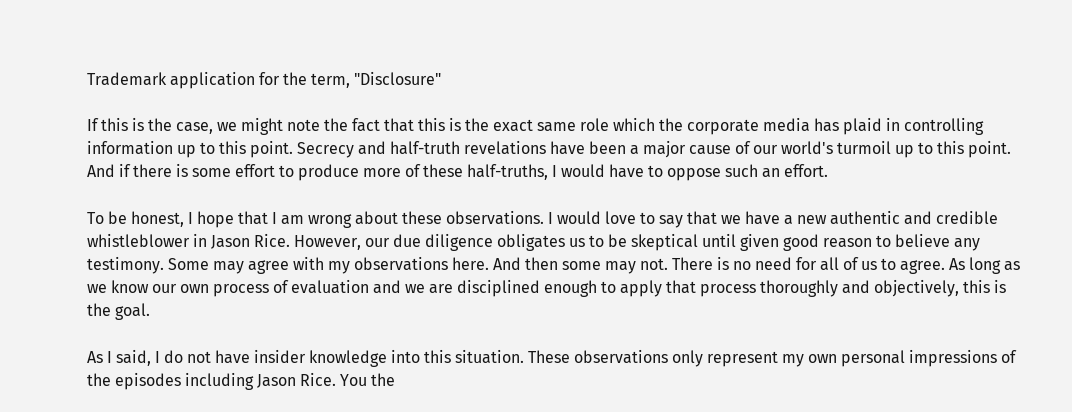Trademark application for the term, "Disclosure"

If this is the case, we might note the fact that this is the exact same role which the corporate media has plaid in controlling information up to this point. Secrecy and half-truth revelations have been a major cause of our world's turmoil up to this point. And if there is some effort to produce more of these half-truths, I would have to oppose such an effort.

To be honest, I hope that I am wrong about these observations. I would love to say that we have a new authentic and credible whistleblower in Jason Rice. However, our due diligence obligates us to be skeptical until given good reason to believe any testimony. Some may agree with my observations here. And then some may not. There is no need for all of us to agree. As long as we know our own process of evaluation and we are disciplined enough to apply that process thoroughly and objectively, this is the goal.

As I said, I do not have insider knowledge into this situation. These observations only represent my own personal impressions of the episodes including Jason Rice. You the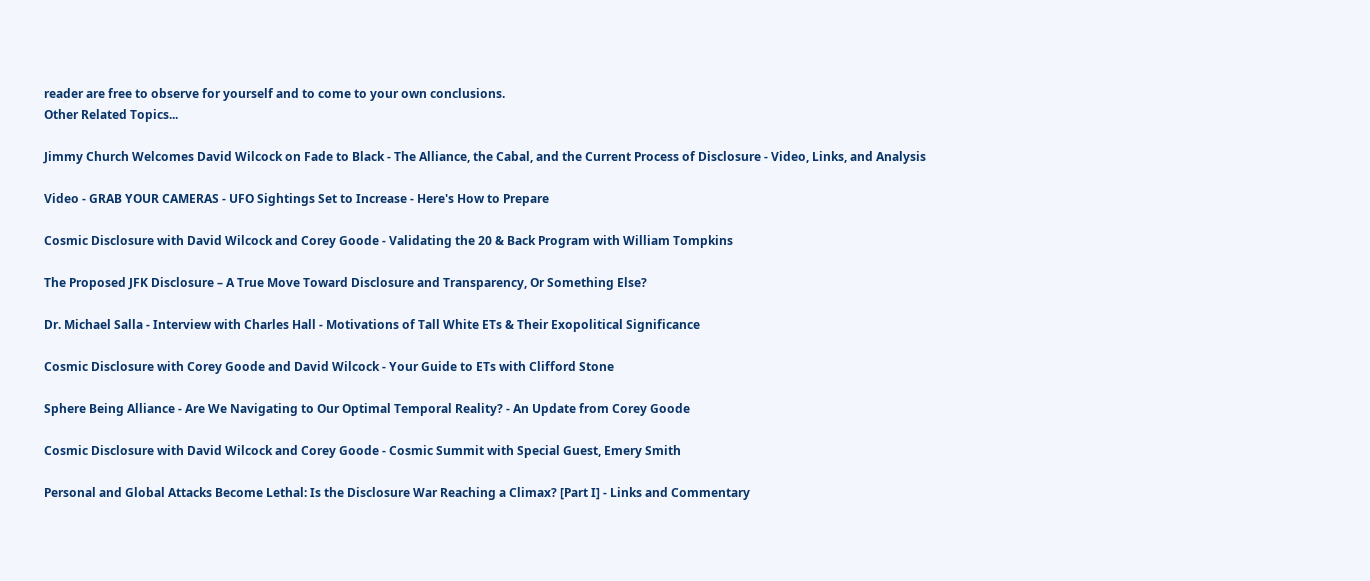reader are free to observe for yourself and to come to your own conclusions.
Other Related Topics...

Jimmy Church Welcomes David Wilcock on Fade to Black - The Alliance, the Cabal, and the Current Process of Disclosure - Video, Links, and Analysis

Video - GRAB YOUR CAMERAS - UFO Sightings Set to Increase - Here's How to Prepare

Cosmic Disclosure with David Wilcock and Corey Goode - Validating the 20 & Back Program with William Tompkins

The Proposed JFK Disclosure – A True Move Toward Disclosure and Transparency, Or Something Else?

Dr. Michael Salla - Interview with Charles Hall - Motivations of Tall White ETs & Their Exopolitical Significance

Cosmic Disclosure with Corey Goode and David Wilcock - Your Guide to ETs with Clifford Stone

Sphere Being Alliance - Are We Navigating to Our Optimal Temporal Reality? - An Update from Corey Goode

Cosmic Disclosure with David Wilcock and Corey Goode - Cosmic Summit with Special Guest, Emery Smith

Personal and Global Attacks Become Lethal: Is the Disclosure War Reaching a Climax? [Part I] - Links and Commentary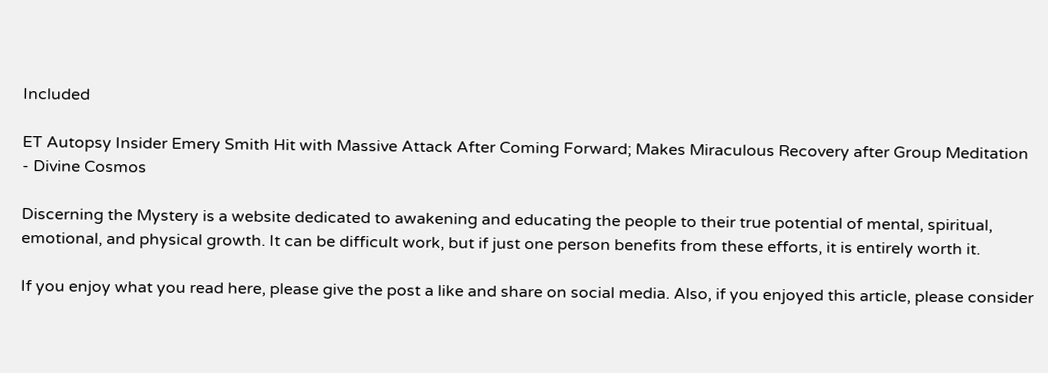Included

ET Autopsy Insider Emery Smith Hit with Massive Attack After Coming Forward; Makes Miraculous Recovery after Group Meditation - Divine Cosmos

Discerning the Mystery is a website dedicated to awakening and educating the people to their true potential of mental, spiritual, emotional, and physical growth. It can be difficult work, but if just one person benefits from these efforts, it is entirely worth it.

If you enjoy what you read here, please give the post a like and share on social media. Also, if you enjoyed this article, please consider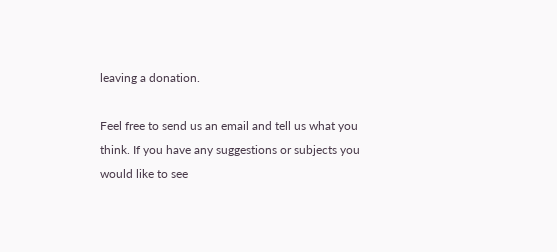leaving a donation.

Feel free to send us an email and tell us what you think. If you have any suggestions or subjects you would like to see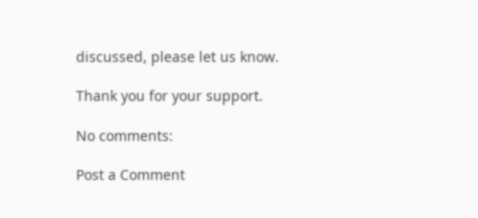discussed, please let us know.

Thank you for your support.

No comments:

Post a Comment